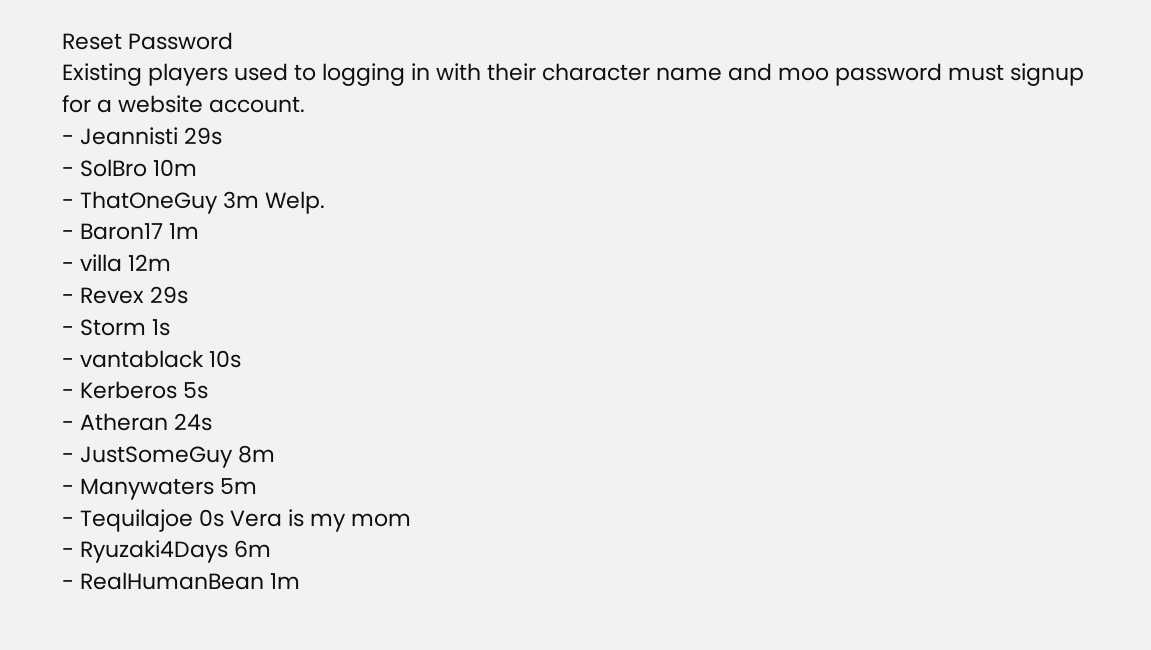Reset Password
Existing players used to logging in with their character name and moo password must signup for a website account.
- Jeannisti 29s
- SolBro 10m
- ThatOneGuy 3m Welp.
- Baron17 1m
- villa 12m
- Revex 29s
- Storm 1s
- vantablack 10s
- Kerberos 5s
- Atheran 24s
- JustSomeGuy 8m
- Manywaters 5m
- Tequilajoe 0s Vera is my mom
- Ryuzaki4Days 6m
- RealHumanBean 1m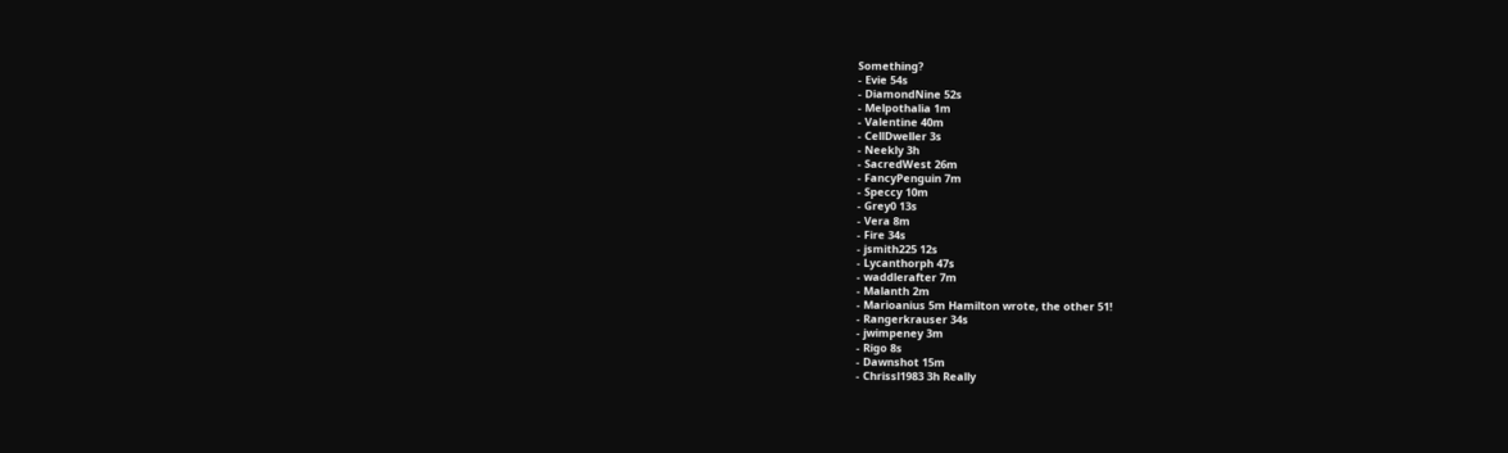Something?
- Evie 54s
- DiamondNine 52s
- Melpothalia 1m
- Valentine 40m
- CellDweller 3s
- Neekly 3h
- SacredWest 26m
- FancyPenguin 7m
- Speccy 10m
- Grey0 13s
- Vera 8m
- Fire 34s
- jsmith225 12s
- Lycanthorph 47s
- waddlerafter 7m
- Malanth 2m
- Marioanius 5m Hamilton wrote, the other 51!
- Rangerkrauser 34s
- jwimpeney 3m
- Rigo 8s
- Dawnshot 15m
- Chrissl1983 3h Really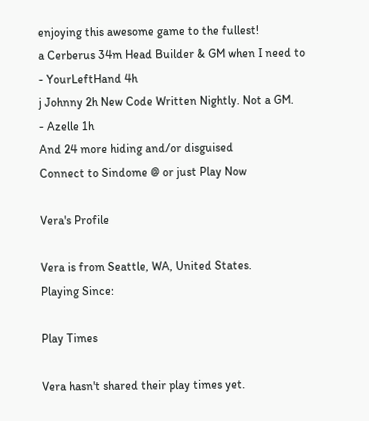enjoying this awesome game to the fullest!
a Cerberus 34m Head Builder & GM when I need to
- YourLeftHand 4h
j Johnny 2h New Code Written Nightly. Not a GM.
- Azelle 1h
And 24 more hiding and/or disguised
Connect to Sindome @ or just Play Now

Vera's Profile

Vera is from Seattle, WA, United States.
Playing Since:

Play Times

Vera hasn't shared their play times yet.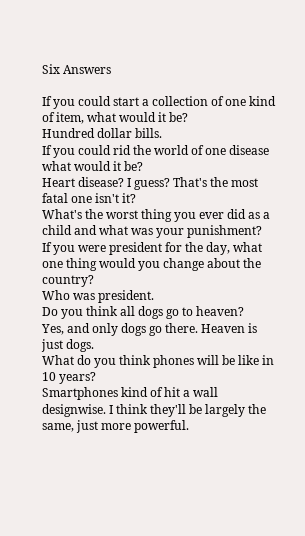Six Answers

If you could start a collection of one kind of item, what would it be?
Hundred dollar bills.
If you could rid the world of one disease what would it be?
Heart disease? I guess? That's the most fatal one isn't it?
What's the worst thing you ever did as a child and what was your punishment?
If you were president for the day, what one thing would you change about the country?
Who was president.
Do you think all dogs go to heaven?
Yes, and only dogs go there. Heaven is just dogs.
What do you think phones will be like in 10 years?
Smartphones kind of hit a wall designwise. I think they'll be largely the same, just more powerful.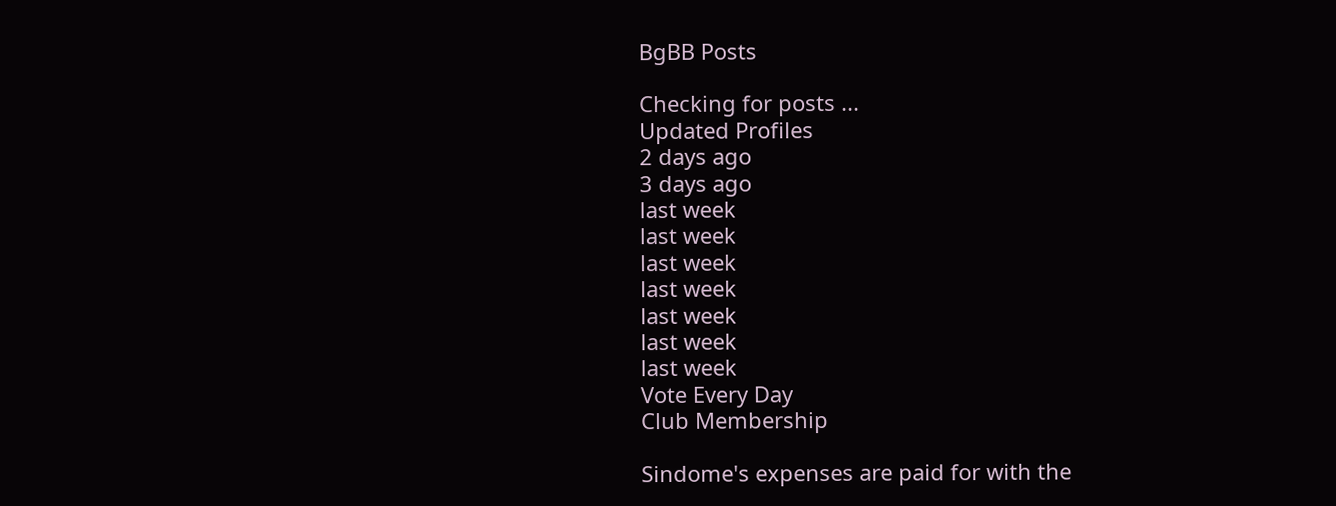BgBB Posts

Checking for posts ...
Updated Profiles
2 days ago
3 days ago
last week
last week
last week
last week
last week
last week
last week
Vote Every Day
Club Membership

Sindome's expenses are paid for with the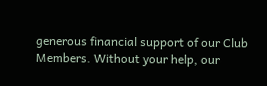generous financial support of our Club Members. Without your help, our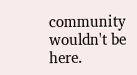community wouldn't be here.